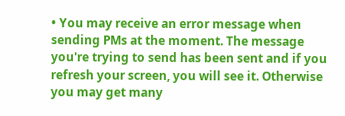• You may receive an error message when sending PMs at the moment. The message you're trying to send has been sent and if you refresh your screen, you will see it. Otherwise you may get many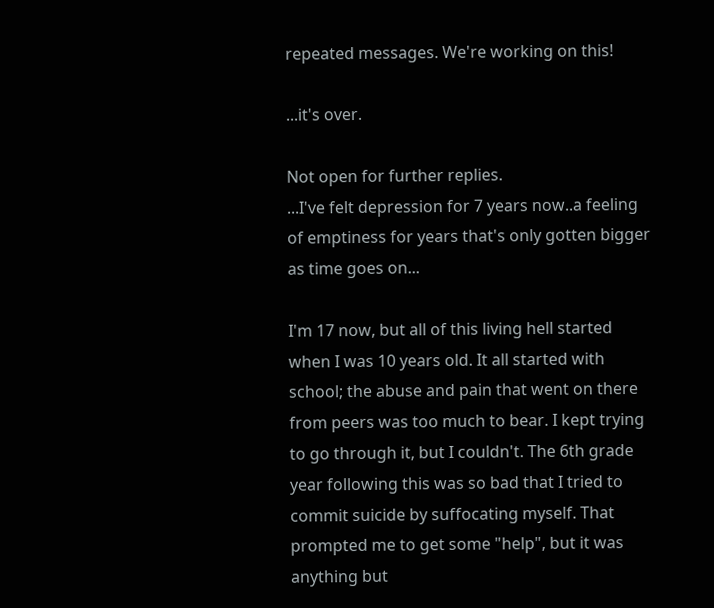repeated messages. We're working on this!

...it's over.

Not open for further replies.
...I've felt depression for 7 years now..a feeling of emptiness for years that's only gotten bigger as time goes on...

I'm 17 now, but all of this living hell started when I was 10 years old. It all started with school; the abuse and pain that went on there from peers was too much to bear. I kept trying to go through it, but I couldn't. The 6th grade year following this was so bad that I tried to commit suicide by suffocating myself. That prompted me to get some "help", but it was anything but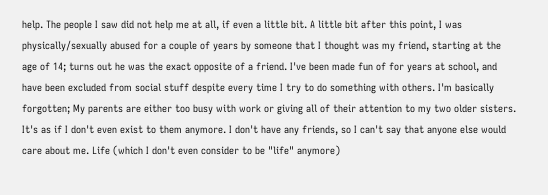help. The people I saw did not help me at all, if even a little bit. A little bit after this point, I was physically/sexually abused for a couple of years by someone that I thought was my friend, starting at the age of 14; turns out he was the exact opposite of a friend. I've been made fun of for years at school, and have been excluded from social stuff despite every time I try to do something with others. I'm basically forgotten; My parents are either too busy with work or giving all of their attention to my two older sisters. It's as if I don't even exist to them anymore. I don't have any friends, so I can't say that anyone else would care about me. Life (which I don't even consider to be "life" anymore)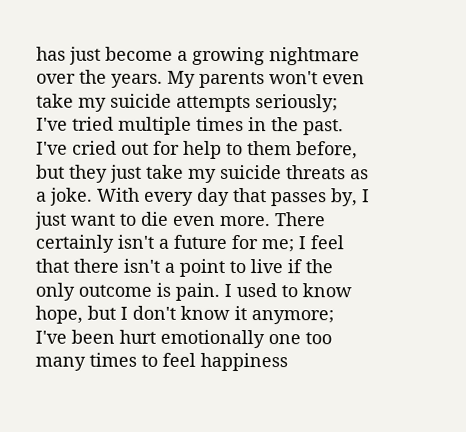has just become a growing nightmare over the years. My parents won't even take my suicide attempts seriously; I've tried multiple times in the past. I've cried out for help to them before, but they just take my suicide threats as a joke. With every day that passes by, I just want to die even more. There certainly isn't a future for me; I feel that there isn't a point to live if the only outcome is pain. I used to know hope, but I don't know it anymore; I've been hurt emotionally one too many times to feel happiness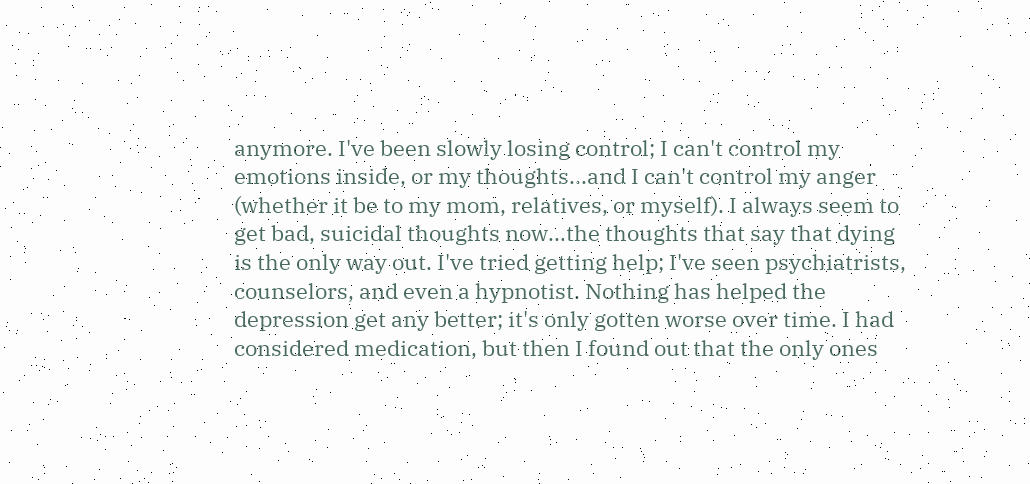anymore. I've been slowly losing control; I can't control my emotions inside, or my thoughts...and I can't control my anger (whether it be to my mom, relatives, or myself). I always seem to get bad, suicidal thoughts now...the thoughts that say that dying is the only way out. I've tried getting help; I've seen psychiatrists, counselors, and even a hypnotist. Nothing has helped the depression get any better; it's only gotten worse over time. I had considered medication, but then I found out that the only ones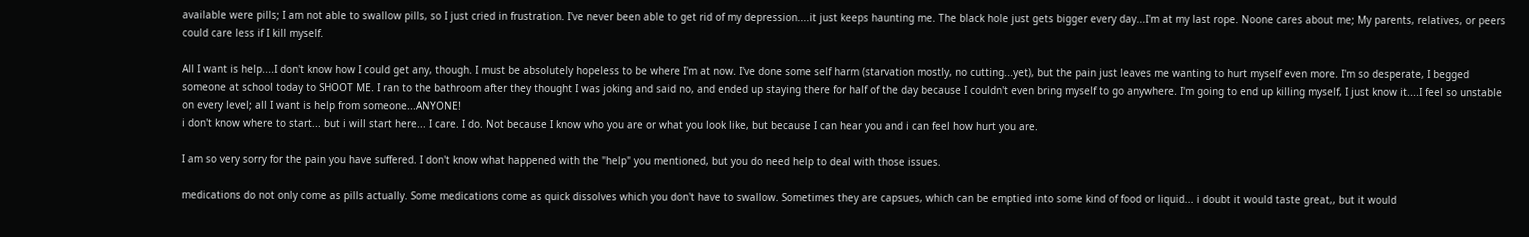available were pills; I am not able to swallow pills, so I just cried in frustration. I've never been able to get rid of my depression....it just keeps haunting me. The black hole just gets bigger every day...I'm at my last rope. Noone cares about me; My parents, relatives, or peers could care less if I kill myself.

All I want is help....I don't know how I could get any, though. I must be absolutely hopeless to be where I'm at now. I've done some self harm (starvation mostly, no cutting...yet), but the pain just leaves me wanting to hurt myself even more. I'm so desperate, I begged someone at school today to SHOOT ME. I ran to the bathroom after they thought I was joking and said no, and ended up staying there for half of the day because I couldn't even bring myself to go anywhere. I'm going to end up killing myself, I just know it....I feel so unstable on every level; all I want is help from someone...ANYONE!
i don't know where to start... but i will start here... I care. I do. Not because I know who you are or what you look like, but because I can hear you and i can feel how hurt you are.

I am so very sorry for the pain you have suffered. I don't know what happened with the "help" you mentioned, but you do need help to deal with those issues.

medications do not only come as pills actually. Some medications come as quick dissolves which you don't have to swallow. Sometimes they are capsues, which can be emptied into some kind of food or liquid... i doubt it would taste great,, but it would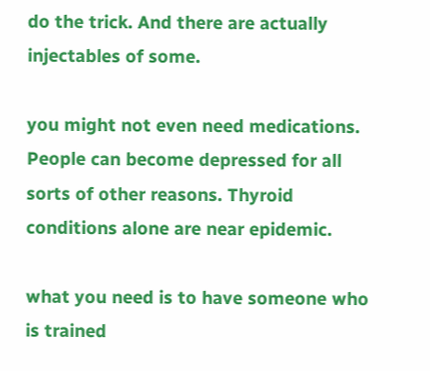do the trick. And there are actually injectables of some.

you might not even need medications. People can become depressed for all sorts of other reasons. Thyroid conditions alone are near epidemic.

what you need is to have someone who is trained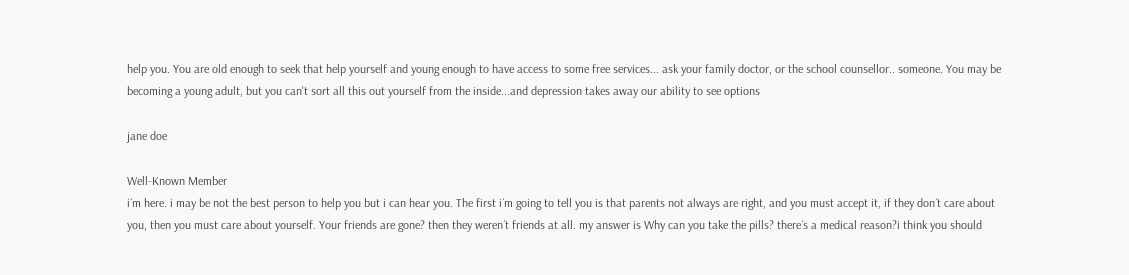help you. You are old enough to seek that help yourself and young enough to have access to some free services... ask your family doctor, or the school counsellor.. someone. You may be becoming a young adult, but you can't sort all this out yourself from the inside...and depression takes away our ability to see options

jane doe

Well-Known Member
i´m here. i may be not the best person to help you but i can hear you. The first i´m going to tell you is that parents not always are right, and you must accept it, if they don´t care about you, then you must care about yourself. Your friends are gone? then they weren´t friends at all. my answer is Why can you take the pills? there´s a medical reason?i think you should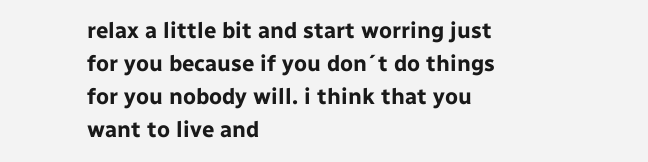relax a little bit and start worring just for you because if you don´t do things for you nobody will. i think that you want to live and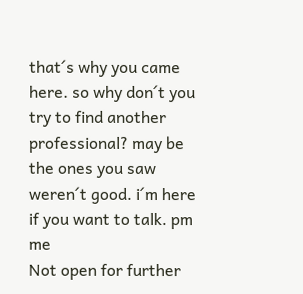that´s why you came here. so why don´t you try to find another professional? may be the ones you saw weren´t good. i´m here if you want to talk. pm me
Not open for further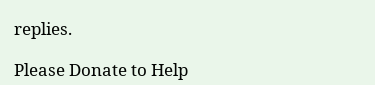replies.

Please Donate to Help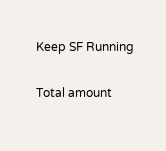Keep SF Running

Total amount